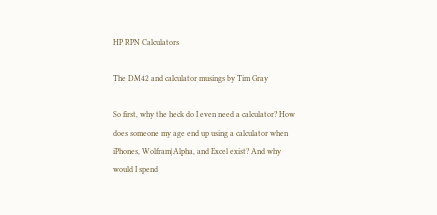HP RPN Calculators

The DM42 and calculator musings by Tim Gray

So first, why the heck do I even need a calculator? How does someone my age end up using a calculator when iPhones, Wolfram|Alpha, and Excel exist? And why would I spend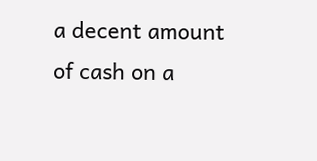a decent amount of cash on a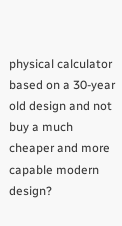physical calculator based on a 30-year old design and not buy a much cheaper and more capable modern design?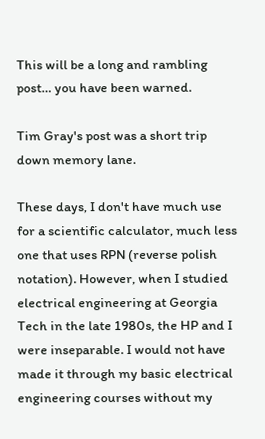This will be a long and rambling post… you have been warned.

Tim Gray's post was a short trip down memory lane.

These days, I don't have much use for a scientific calculator, much less one that uses RPN (reverse polish notation). However, when I studied electrical engineering at Georgia Tech in the late 1980s, the HP and I were inseparable. I would not have made it through my basic electrical engineering courses without my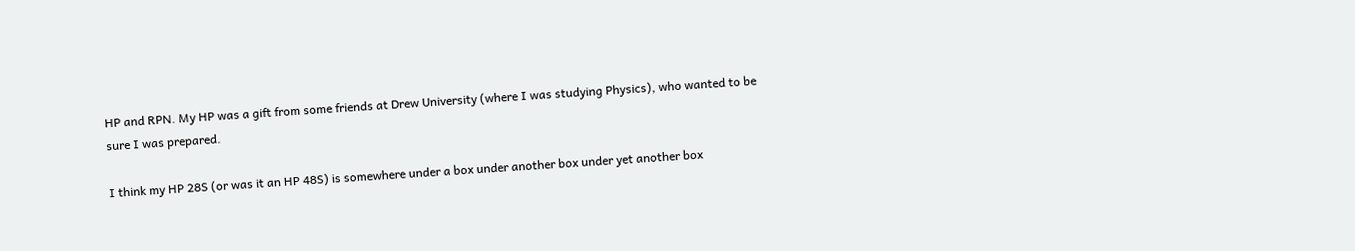HP and RPN. My HP was a gift from some friends at Drew University (where I was studying Physics), who wanted to be sure I was prepared.

I think my HP 28S (or was it an HP 48S) is somewhere under a box under another box under yet another box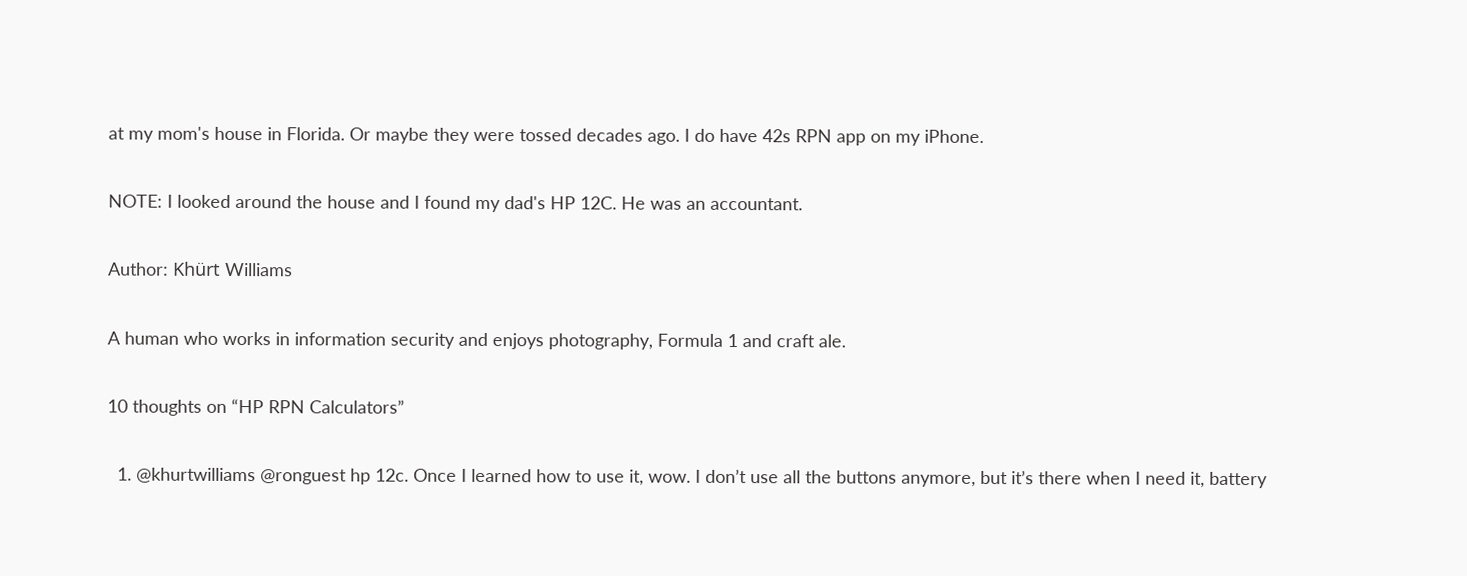at my mom's house in Florida. Or maybe they were tossed decades ago. I do have 42s RPN app on my iPhone.

NOTE: I looked around the house and I found my dad's HP 12C. He was an accountant.

Author: Khürt Williams

A human who works in information security and enjoys photography, Formula 1 and craft ale.

10 thoughts on “HP RPN Calculators”

  1. @khurtwilliams @ronguest hp 12c. Once I learned how to use it, wow. I don’t use all the buttons anymore, but it’s there when I need it, battery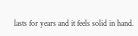lasts for years and it feels solid in hand.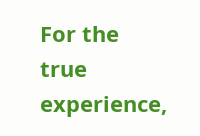For the true experience,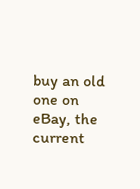buy an old one on eBay, the current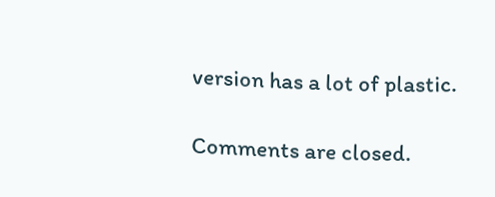version has a lot of plastic.

Comments are closed.